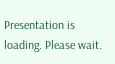Presentation is loading. Please wait.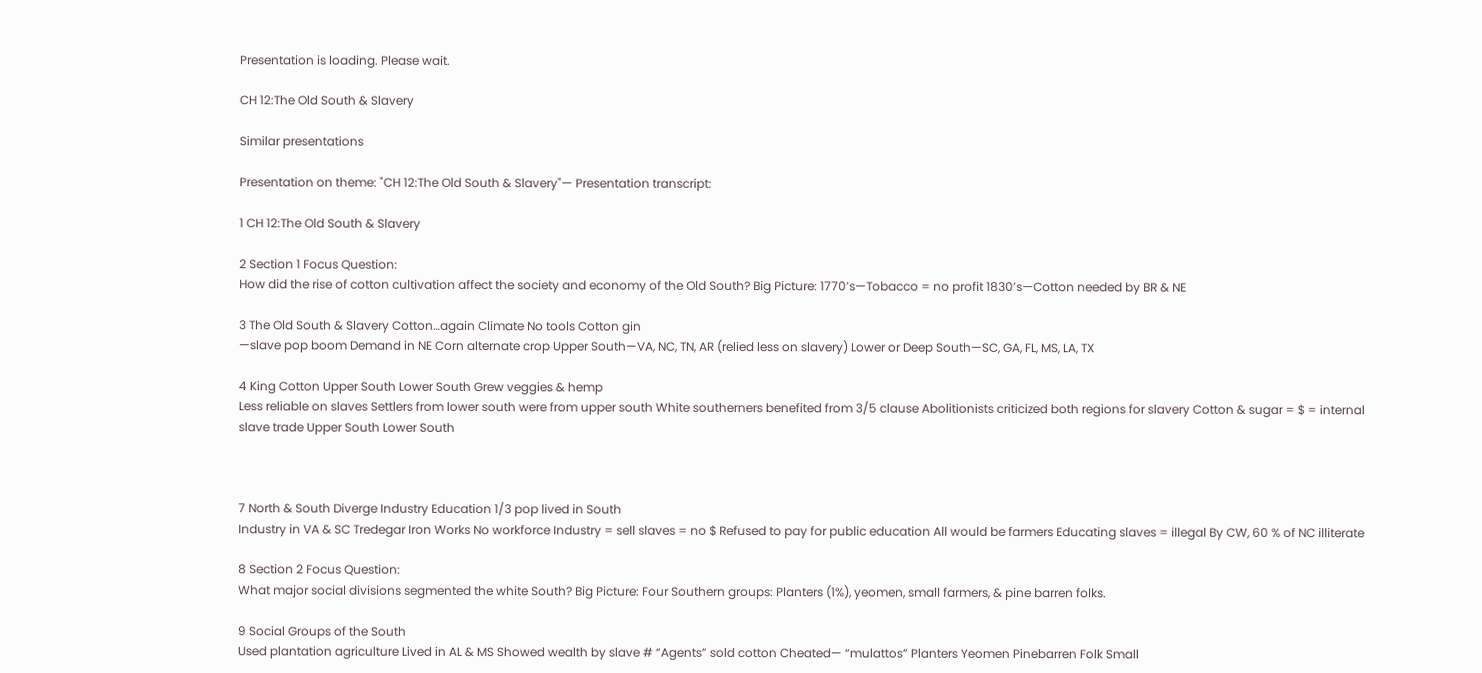Presentation is loading. Please wait.

CH 12:The Old South & Slavery

Similar presentations

Presentation on theme: "CH 12:The Old South & Slavery"— Presentation transcript:

1 CH 12:The Old South & Slavery

2 Section 1 Focus Question:
How did the rise of cotton cultivation affect the society and economy of the Old South? Big Picture: 1770’s—Tobacco = no profit 1830’s—Cotton needed by BR & NE

3 The Old South & Slavery Cotton…again Climate No tools Cotton gin
—slave pop boom Demand in NE Corn alternate crop Upper South—VA, NC, TN, AR (relied less on slavery) Lower or Deep South—SC, GA, FL, MS, LA, TX

4 King Cotton Upper South Lower South Grew veggies & hemp
Less reliable on slaves Settlers from lower south were from upper south White southerners benefited from 3/5 clause Abolitionists criticized both regions for slavery Cotton & sugar = $ = internal slave trade Upper South Lower South



7 North & South Diverge Industry Education 1/3 pop lived in South
Industry in VA & SC Tredegar Iron Works No workforce Industry = sell slaves = no $ Refused to pay for public education All would be farmers Educating slaves = illegal By CW, 60 % of NC illiterate

8 Section 2 Focus Question:
What major social divisions segmented the white South? Big Picture: Four Southern groups: Planters (1%), yeomen, small farmers, & pine barren folks.

9 Social Groups of the South
Used plantation agriculture Lived in AL & MS Showed wealth by slave # “Agents” sold cotton Cheated— “mulattos” Planters Yeomen Pinebarren Folk Small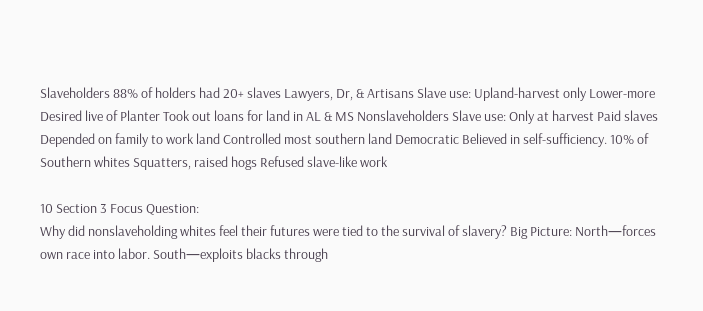Slaveholders 88% of holders had 20+ slaves Lawyers, Dr, & Artisans Slave use: Upland-harvest only Lower-more Desired live of Planter Took out loans for land in AL & MS Nonslaveholders Slave use: Only at harvest Paid slaves Depended on family to work land Controlled most southern land Democratic Believed in self-sufficiency. 10% of Southern whites Squatters, raised hogs Refused slave-like work

10 Section 3 Focus Question:
Why did nonslaveholding whites feel their futures were tied to the survival of slavery? Big Picture: North—forces own race into labor. South—exploits blacks through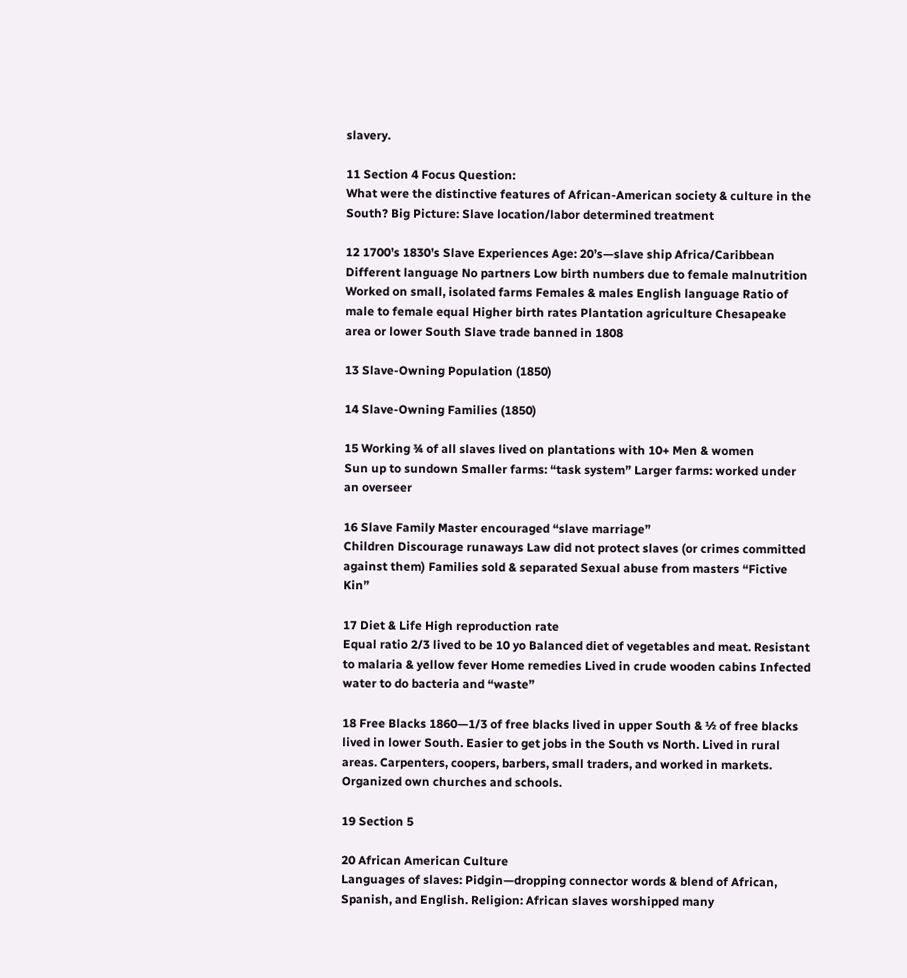slavery.

11 Section 4 Focus Question:
What were the distinctive features of African-American society & culture in the South? Big Picture: Slave location/labor determined treatment

12 1700’s 1830’s Slave Experiences Age: 20’s—slave ship Africa/Caribbean
Different language No partners Low birth numbers due to female malnutrition Worked on small, isolated farms Females & males English language Ratio of male to female equal Higher birth rates Plantation agriculture Chesapeake area or lower South Slave trade banned in 1808

13 Slave-Owning Population (1850)

14 Slave-Owning Families (1850)

15 Working ¾ of all slaves lived on plantations with 10+ Men & women
Sun up to sundown Smaller farms: “task system” Larger farms: worked under an overseer

16 Slave Family Master encouraged “slave marriage”
Children Discourage runaways Law did not protect slaves (or crimes committed against them) Families sold & separated Sexual abuse from masters “Fictive Kin”

17 Diet & Life High reproduction rate
Equal ratio 2/3 lived to be 10 yo Balanced diet of vegetables and meat. Resistant to malaria & yellow fever Home remedies Lived in crude wooden cabins Infected water to do bacteria and “waste”

18 Free Blacks 1860—1/3 of free blacks lived in upper South & ½ of free blacks lived in lower South. Easier to get jobs in the South vs North. Lived in rural areas. Carpenters, coopers, barbers, small traders, and worked in markets. Organized own churches and schools.

19 Section 5

20 African American Culture
Languages of slaves: Pidgin—dropping connector words & blend of African, Spanish, and English. Religion: African slaves worshipped many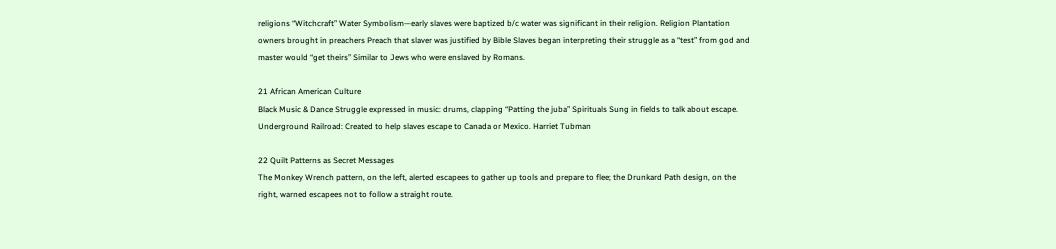religions “Witchcraft” Water Symbolism—early slaves were baptized b/c water was significant in their religion. Religion Plantation owners brought in preachers Preach that slaver was justified by Bible Slaves began interpreting their struggle as a “test” from god and master would “get theirs” Similar to Jews who were enslaved by Romans.

21 African American Culture
Black Music & Dance Struggle expressed in music: drums, clapping “Patting the juba” Spirituals Sung in fields to talk about escape. Underground Railroad: Created to help slaves escape to Canada or Mexico. Harriet Tubman

22 Quilt Patterns as Secret Messages
The Monkey Wrench pattern, on the left, alerted escapees to gather up tools and prepare to flee; the Drunkard Path design, on the right, warned escapees not to follow a straight route.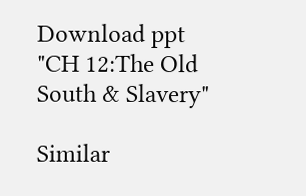Download ppt "CH 12:The Old South & Slavery"

Similar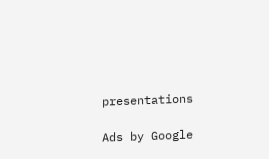presentations

Ads by Google